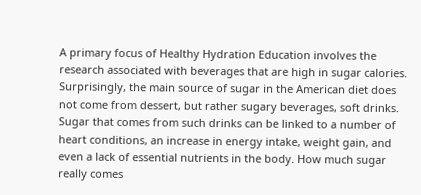A primary focus of Healthy Hydration Education involves the research associated with beverages that are high in sugar calories. Surprisingly, the main source of sugar in the American diet does not come from dessert, but rather sugary beverages, soft drinks. Sugar that comes from such drinks can be linked to a number of heart conditions, an increase in energy intake, weight gain, and even a lack of essential nutrients in the body. How much sugar really comes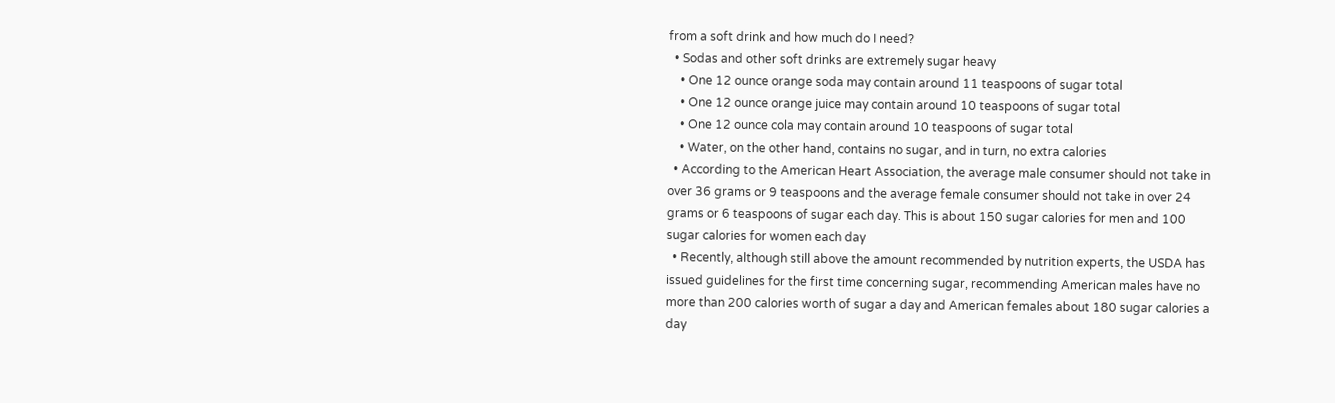from a soft drink and how much do I need?
  • Sodas and other soft drinks are extremely sugar heavy
    • One 12 ounce orange soda may contain around 11 teaspoons of sugar total
    • One 12 ounce orange juice may contain around 10 teaspoons of sugar total
    • One 12 ounce cola may contain around 10 teaspoons of sugar total
    • Water, on the other hand, contains no sugar, and in turn, no extra calories
  • According to the American Heart Association, the average male consumer should not take in over 36 grams or 9 teaspoons and the average female consumer should not take in over 24 grams or 6 teaspoons of sugar each day. This is about 150 sugar calories for men and 100 sugar calories for women each day
  • Recently, although still above the amount recommended by nutrition experts, the USDA has issued guidelines for the first time concerning sugar, recommending American males have no more than 200 calories worth of sugar a day and American females about 180 sugar calories a day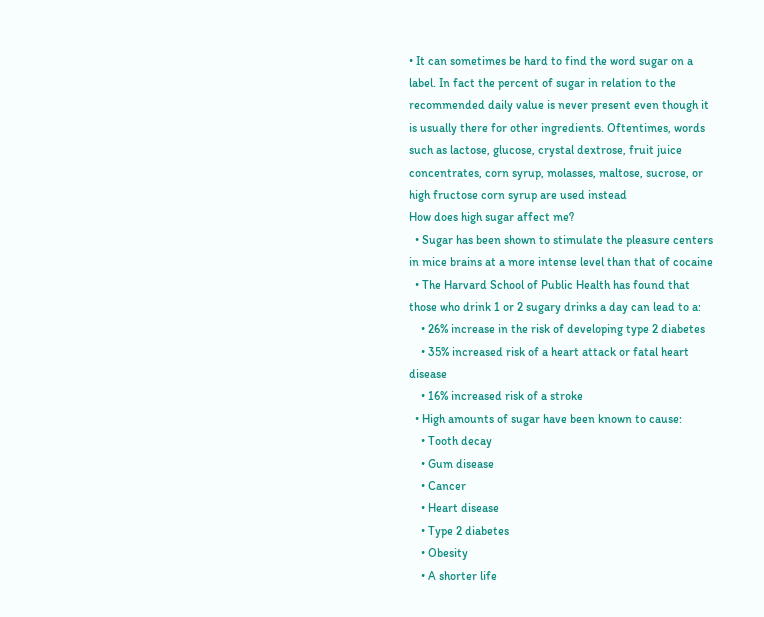• It can sometimes be hard to find the word sugar on a label. In fact the percent of sugar in relation to the recommended daily value is never present even though it is usually there for other ingredients. Oftentimes, words such as lactose, glucose, crystal dextrose, fruit juice concentrates, corn syrup, molasses, maltose, sucrose, or high fructose corn syrup are used instead
How does high sugar affect me?
  • Sugar has been shown to stimulate the pleasure centers in mice brains at a more intense level than that of cocaine
  • The Harvard School of Public Health has found that those who drink 1 or 2 sugary drinks a day can lead to a:
    • 26% increase in the risk of developing type 2 diabetes
    • 35% increased risk of a heart attack or fatal heart disease
    • 16% increased risk of a stroke
  • High amounts of sugar have been known to cause:
    • Tooth decay
    • Gum disease
    • Cancer
    • Heart disease
    • Type 2 diabetes
    • Obesity
    • A shorter life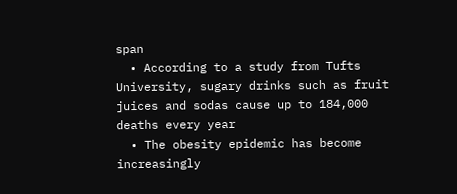span
  • According to a study from Tufts University, sugary drinks such as fruit juices and sodas cause up to 184,000 deaths every year
  • The obesity epidemic has become increasingly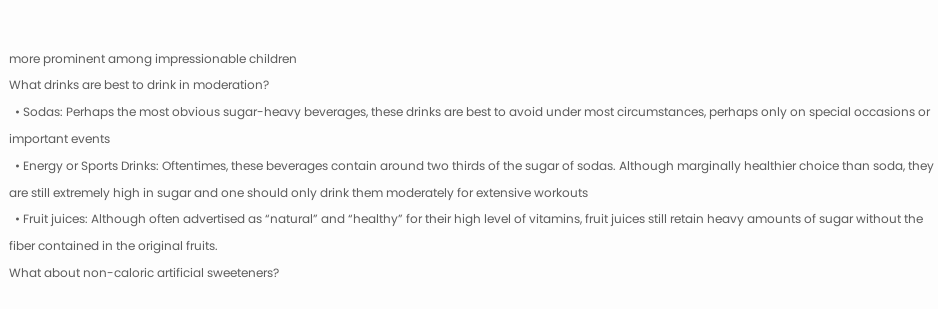more prominent among impressionable children
What drinks are best to drink in moderation?
  • Sodas: Perhaps the most obvious sugar-heavy beverages, these drinks are best to avoid under most circumstances, perhaps only on special occasions or important events
  • Energy or Sports Drinks: Oftentimes, these beverages contain around two thirds of the sugar of sodas. Although marginally healthier choice than soda, they are still extremely high in sugar and one should only drink them moderately for extensive workouts
  • Fruit juices: Although often advertised as “natural” and “healthy” for their high level of vitamins, fruit juices still retain heavy amounts of sugar without the fiber contained in the original fruits.
What about non-caloric artificial sweeteners?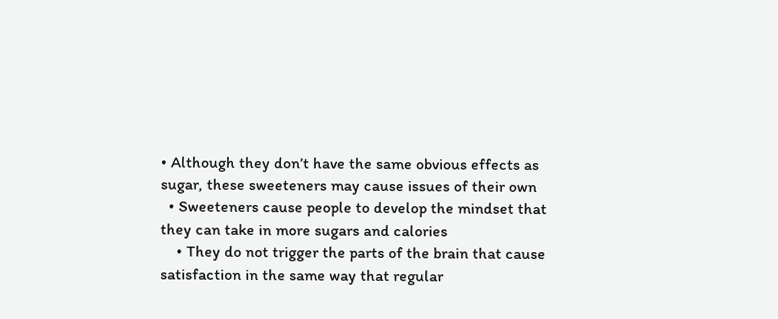• Although they don’t have the same obvious effects as sugar, these sweeteners may cause issues of their own
  • Sweeteners cause people to develop the mindset that they can take in more sugars and calories
    • They do not trigger the parts of the brain that cause satisfaction in the same way that regular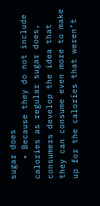sugar does
    • Because they do not include calories as regular sugar does, consumers develop the idea that they can consume even more to make up for the calories that weren’t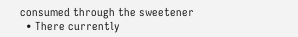consumed through the sweetener
  • There currently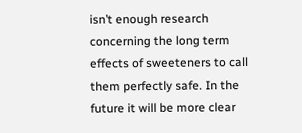isn’t enough research concerning the long term effects of sweeteners to call them perfectly safe. In the future it will be more clear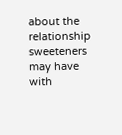about the relationship sweeteners may have with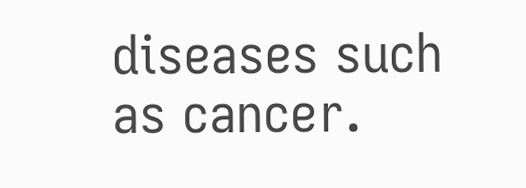diseases such as cancer.